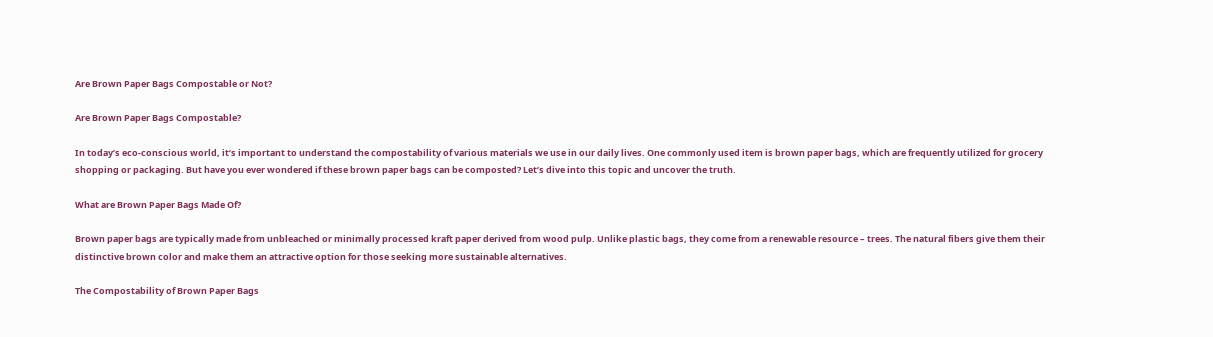Are Brown Paper Bags Compostable or Not?

Are Brown Paper Bags Compostable?

In today’s eco-conscious world, it’s important to understand the compostability of various materials we use in our daily lives. One commonly used item is brown paper bags, which are frequently utilized for grocery shopping or packaging. But have you ever wondered if these brown paper bags can be composted? Let’s dive into this topic and uncover the truth.

What are Brown Paper Bags Made Of?

Brown paper bags are typically made from unbleached or minimally processed kraft paper derived from wood pulp. Unlike plastic bags, they come from a renewable resource – trees. The natural fibers give them their distinctive brown color and make them an attractive option for those seeking more sustainable alternatives.

The Compostability of Brown Paper Bags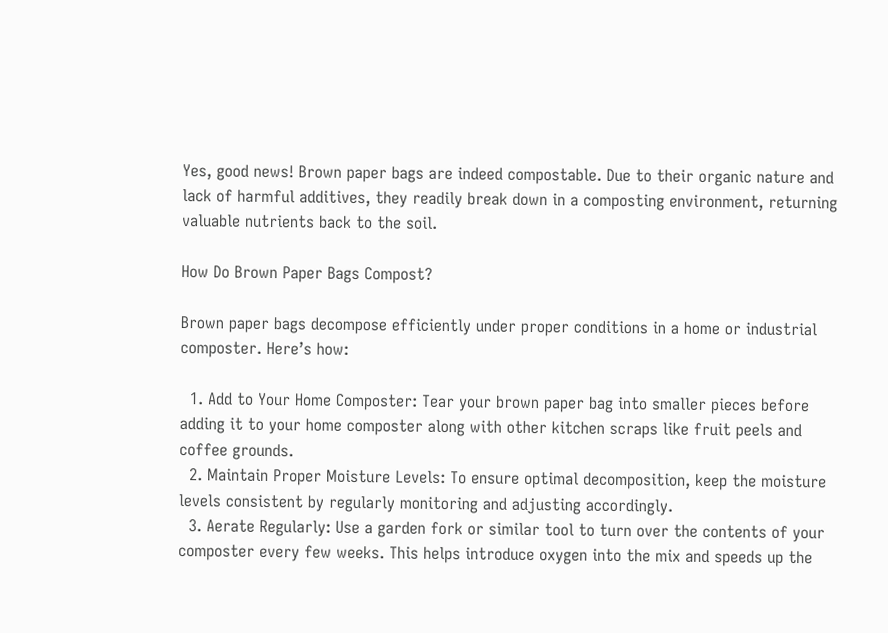Yes, good news! Brown paper bags are indeed compostable. Due to their organic nature and lack of harmful additives, they readily break down in a composting environment, returning valuable nutrients back to the soil.

How Do Brown Paper Bags Compost?

Brown paper bags decompose efficiently under proper conditions in a home or industrial composter. Here’s how:

  1. Add to Your Home Composter: Tear your brown paper bag into smaller pieces before adding it to your home composter along with other kitchen scraps like fruit peels and coffee grounds.
  2. Maintain Proper Moisture Levels: To ensure optimal decomposition, keep the moisture levels consistent by regularly monitoring and adjusting accordingly.
  3. Aerate Regularly: Use a garden fork or similar tool to turn over the contents of your composter every few weeks. This helps introduce oxygen into the mix and speeds up the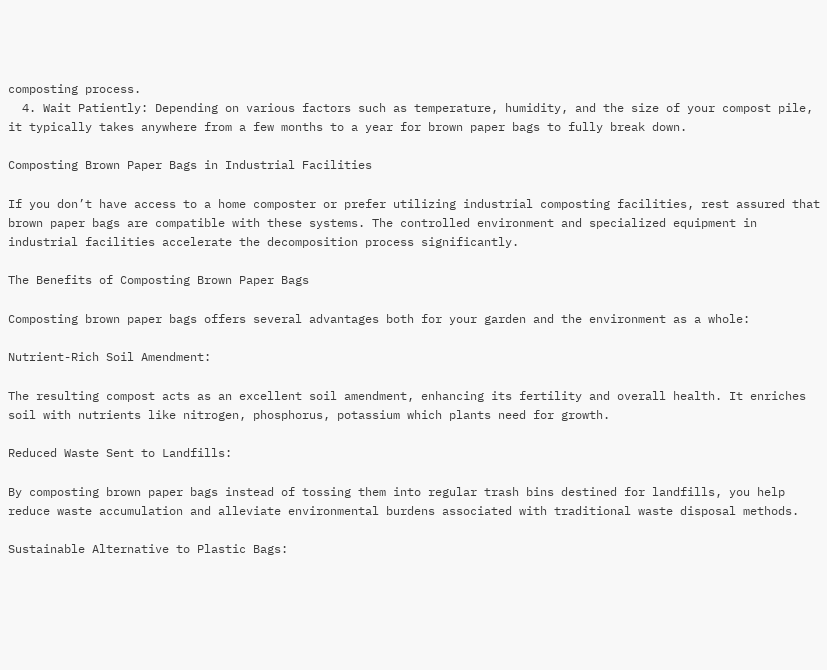composting process.
  4. Wait Patiently: Depending on various factors such as temperature, humidity, and the size of your compost pile, it typically takes anywhere from a few months to a year for brown paper bags to fully break down.

Composting Brown Paper Bags in Industrial Facilities

If you don’t have access to a home composter or prefer utilizing industrial composting facilities, rest assured that brown paper bags are compatible with these systems. The controlled environment and specialized equipment in industrial facilities accelerate the decomposition process significantly.

The Benefits of Composting Brown Paper Bags

Composting brown paper bags offers several advantages both for your garden and the environment as a whole:

Nutrient-Rich Soil Amendment:

The resulting compost acts as an excellent soil amendment, enhancing its fertility and overall health. It enriches soil with nutrients like nitrogen, phosphorus, potassium which plants need for growth.

Reduced Waste Sent to Landfills:

By composting brown paper bags instead of tossing them into regular trash bins destined for landfills, you help reduce waste accumulation and alleviate environmental burdens associated with traditional waste disposal methods.

Sustainable Alternative to Plastic Bags: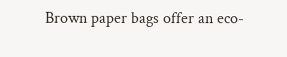Brown paper bags offer an eco-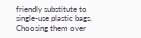friendly substitute to single-use plastic bags. Choosing them over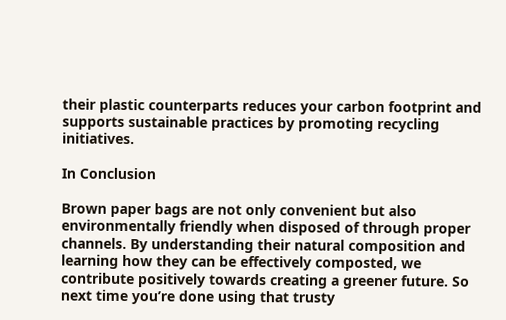their plastic counterparts reduces your carbon footprint and supports sustainable practices by promoting recycling initiatives.

In Conclusion

Brown paper bags are not only convenient but also environmentally friendly when disposed of through proper channels. By understanding their natural composition and learning how they can be effectively composted, we contribute positively towards creating a greener future. So next time you’re done using that trusty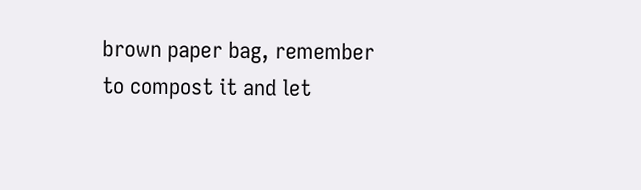brown paper bag, remember to compost it and let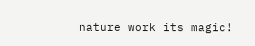nature work its magic!